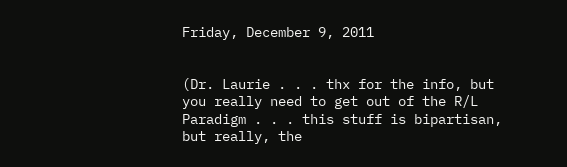Friday, December 9, 2011


(Dr. Laurie . . . thx for the info, but you really need to get out of the R/L Paradigm . . . this stuff is bipartisan, but really, the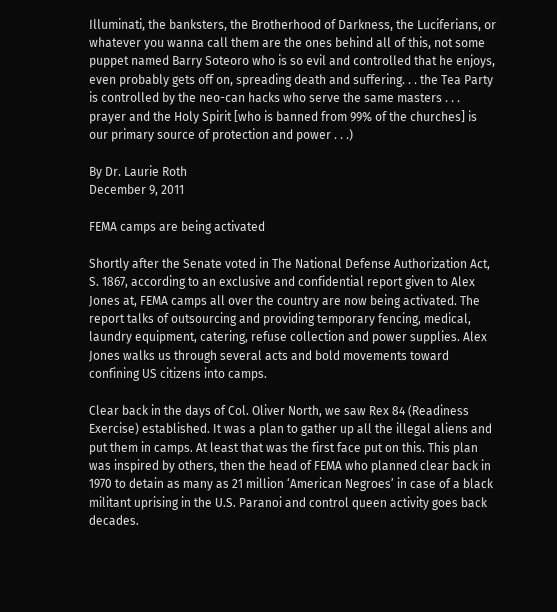Illuminati, the banksters, the Brotherhood of Darkness, the Luciferians, or whatever you wanna call them are the ones behind all of this, not some puppet named Barry Soteoro who is so evil and controlled that he enjoys, even probably gets off on, spreading death and suffering. . . the Tea Party is controlled by the neo-can hacks who serve the same masters . . . prayer and the Holy Spirit [who is banned from 99% of the churches] is our primary source of protection and power . . .)

By Dr. Laurie Roth
December 9, 2011

FEMA camps are being activated

Shortly after the Senate voted in The National Defense Authorization Act, S. 1867, according to an exclusive and confidential report given to Alex Jones at, FEMA camps all over the country are now being activated. The report talks of outsourcing and providing temporary fencing, medical, laundry equipment, catering, refuse collection and power supplies. Alex Jones walks us through several acts and bold movements toward confining US citizens into camps.

Clear back in the days of Col. Oliver North, we saw Rex 84 (Readiness Exercise) established. It was a plan to gather up all the illegal aliens and put them in camps. At least that was the first face put on this. This plan was inspired by others, then the head of FEMA who planned clear back in 1970 to detain as many as 21 million ‘American Negroes’ in case of a black militant uprising in the U.S. Paranoi and control queen activity goes back decades.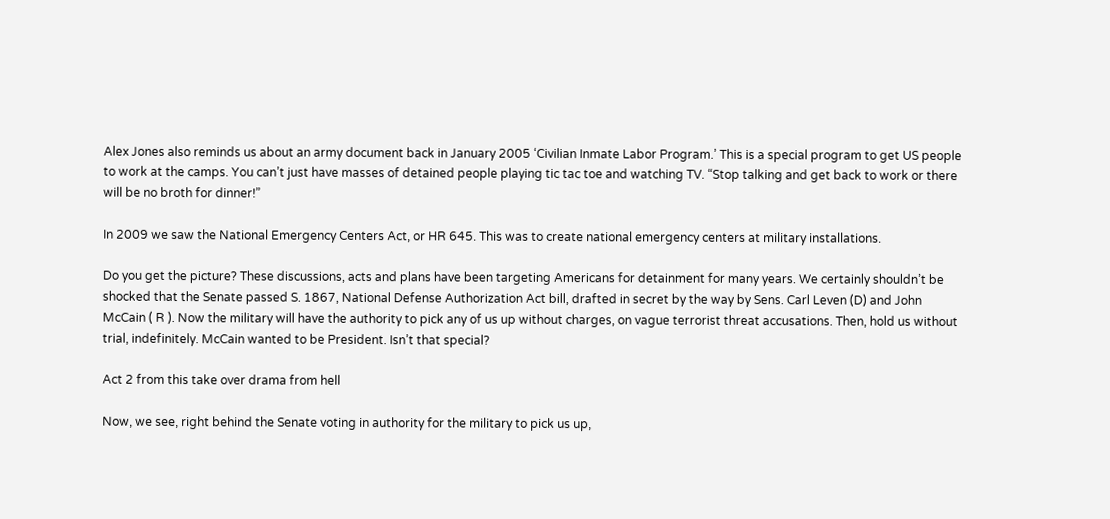Alex Jones also reminds us about an army document back in January 2005 ‘Civilian Inmate Labor Program.’ This is a special program to get US people to work at the camps. You can’t just have masses of detained people playing tic tac toe and watching TV. “Stop talking and get back to work or there will be no broth for dinner!”

In 2009 we saw the National Emergency Centers Act, or HR 645. This was to create national emergency centers at military installations.

Do you get the picture? These discussions, acts and plans have been targeting Americans for detainment for many years. We certainly shouldn’t be shocked that the Senate passed S. 1867, National Defense Authorization Act bill, drafted in secret by the way by Sens. Carl Leven (D) and John McCain ( R ). Now the military will have the authority to pick any of us up without charges, on vague terrorist threat accusations. Then, hold us without trial, indefinitely. McCain wanted to be President. Isn’t that special?

Act 2 from this take over drama from hell

Now, we see, right behind the Senate voting in authority for the military to pick us up,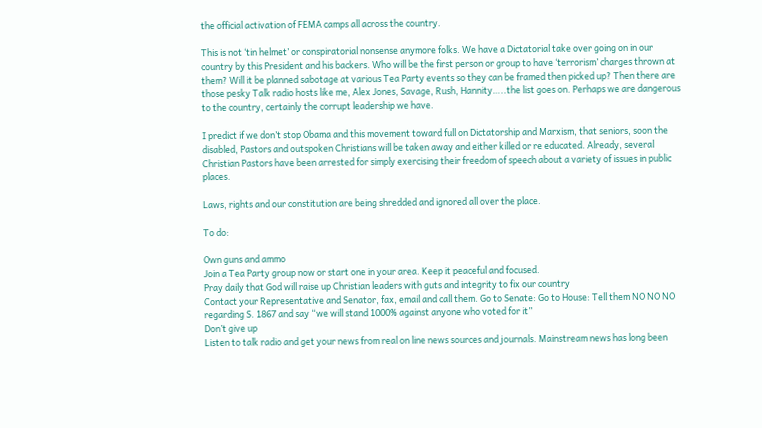the official activation of FEMA camps all across the country.

This is not ‘tin helmet’ or conspiratorial nonsense anymore folks. We have a Dictatorial take over going on in our country by this President and his backers. Who will be the first person or group to have ‘terrorism’ charges thrown at them? Will it be planned sabotage at various Tea Party events so they can be framed then picked up? Then there are those pesky Talk radio hosts like me, Alex Jones, Savage, Rush, Hannity…..the list goes on. Perhaps we are dangerous to the country, certainly the corrupt leadership we have.

I predict if we don’t stop Obama and this movement toward full on Dictatorship and Marxism, that seniors, soon the disabled, Pastors and outspoken Christians will be taken away and either killed or re educated. Already, several Christian Pastors have been arrested for simply exercising their freedom of speech about a variety of issues in public places.

Laws, rights and our constitution are being shredded and ignored all over the place.

To do:

Own guns and ammo
Join a Tea Party group now or start one in your area. Keep it peaceful and focused.
Pray daily that God will raise up Christian leaders with guts and integrity to fix our country
Contact your Representative and Senator, fax, email and call them. Go to Senate: Go to House: Tell them NO NO NO regarding S. 1867 and say “we will stand 1000% against anyone who voted for it”
Don’t give up
Listen to talk radio and get your news from real on line news sources and journals. Mainstream news has long been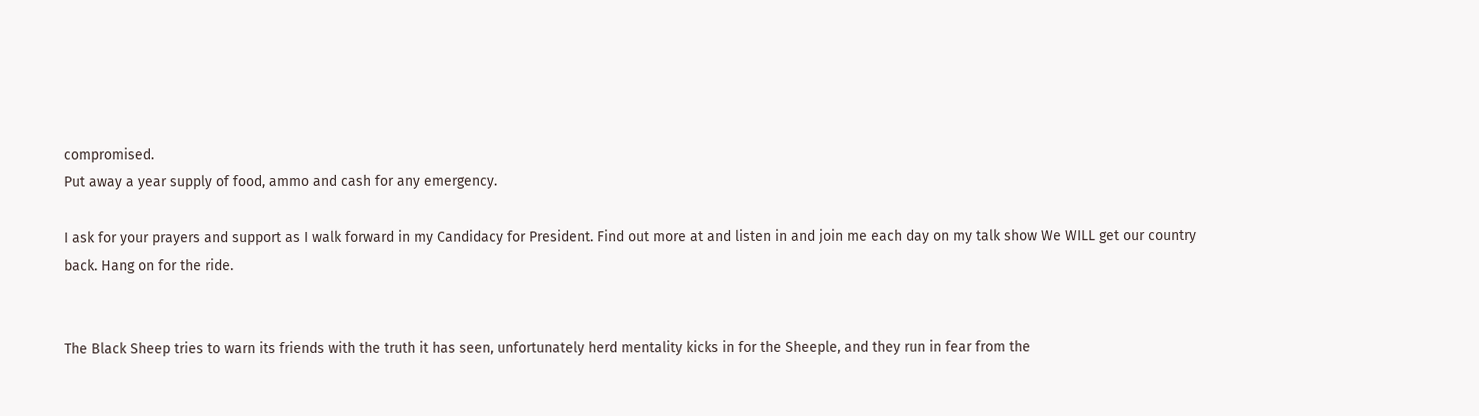compromised.
Put away a year supply of food, ammo and cash for any emergency.

I ask for your prayers and support as I walk forward in my Candidacy for President. Find out more at and listen in and join me each day on my talk show We WILL get our country back. Hang on for the ride.


The Black Sheep tries to warn its friends with the truth it has seen, unfortunately herd mentality kicks in for the Sheeple, and they run in fear from the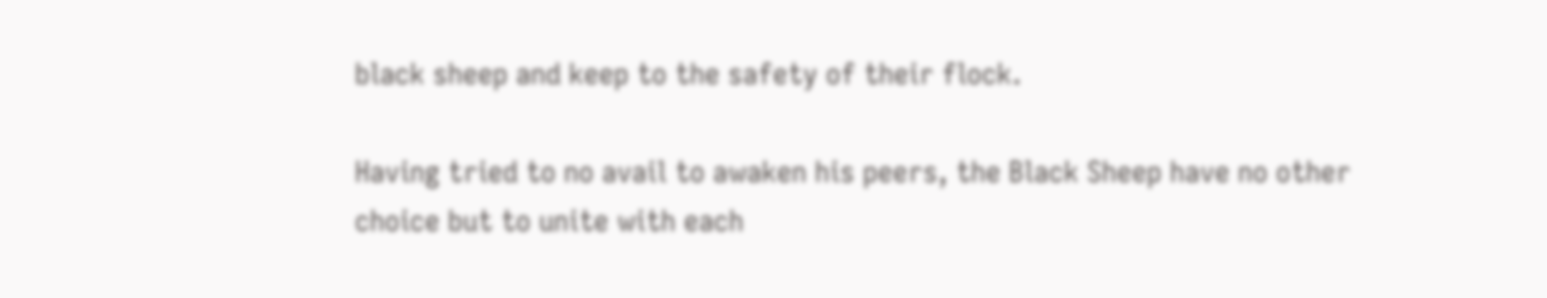black sheep and keep to the safety of their flock.

Having tried to no avail to awaken his peers, the Black Sheep have no other choice but to unite with each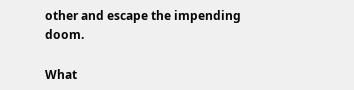other and escape the impending doom.

What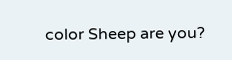color Sheep are you?